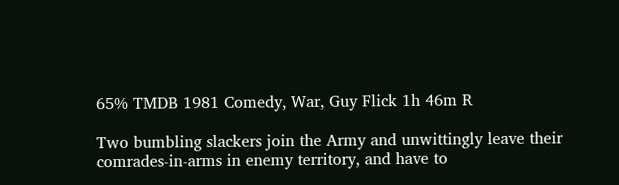65% TMDB 1981 Comedy, War, Guy Flick 1h 46m R

Two bumbling slackers join the Army and unwittingly leave their comrades-in-arms in enemy territory, and have to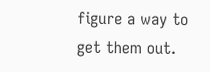figure a way to get them out.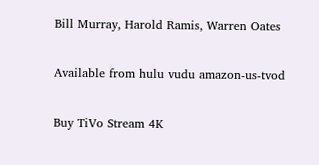Bill Murray, Harold Ramis, Warren Oates

Available from hulu vudu amazon-us-tvod

Buy TiVo Stream 4K